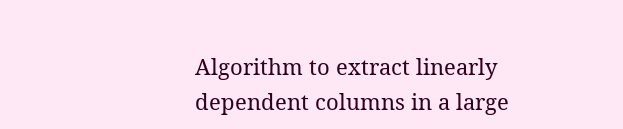Algorithm to extract linearly dependent columns in a large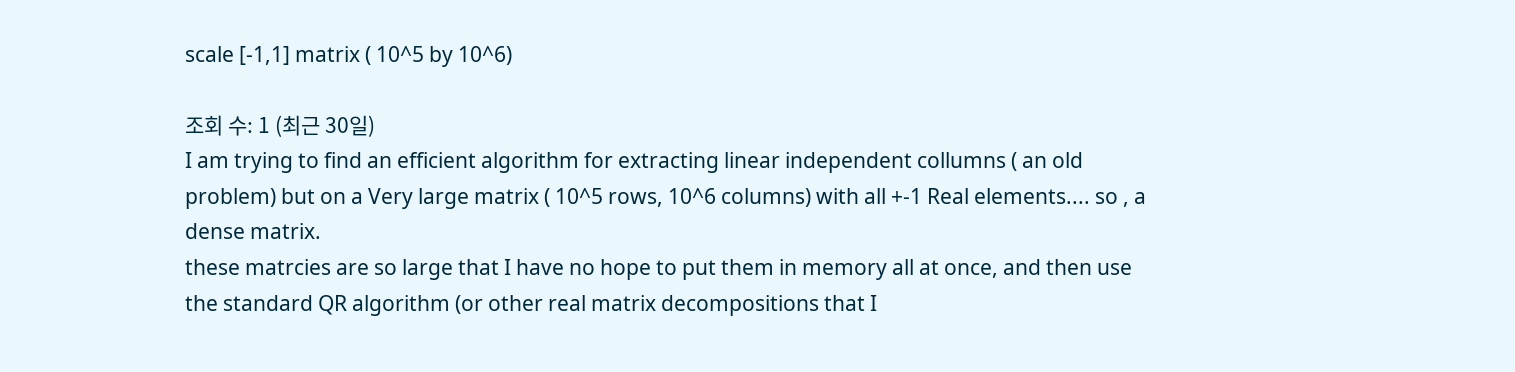scale [-1,1] matrix ( 10^5 by 10^6)

조회 수: 1 (최근 30일)
I am trying to find an efficient algorithm for extracting linear independent collumns ( an old problem) but on a Very large matrix ( 10^5 rows, 10^6 columns) with all +-1 Real elements.... so , a dense matrix.
these matrcies are so large that I have no hope to put them in memory all at once, and then use the standard QR algorithm (or other real matrix decompositions that I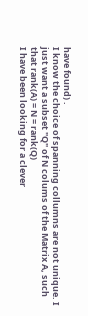have found) .
I know the choice of spanning collumns are not unique. I just want a subset "Q" of N colums of the Matrix A, such that rank(A) = N = rank(Q)
I have been looking for a clever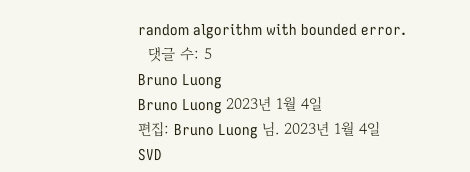random algorithm with bounded error.
  댓글 수: 5
Bruno Luong
Bruno Luong 2023년 1월 4일
편집: Bruno Luong 님. 2023년 1월 4일
SVD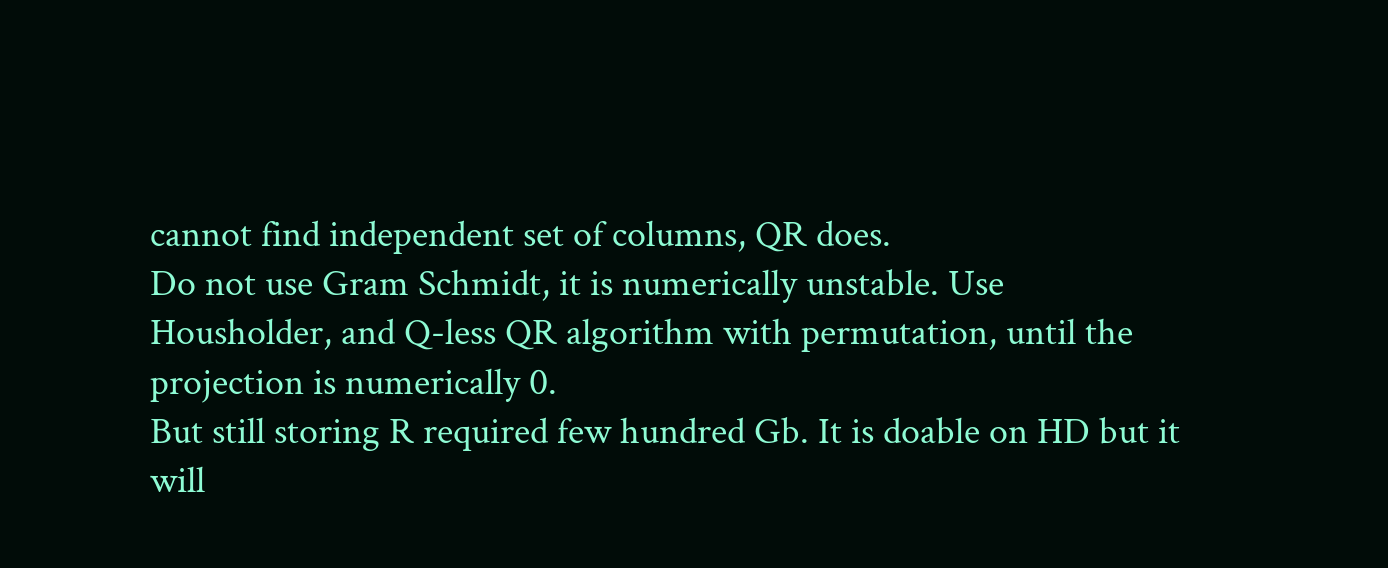cannot find independent set of columns, QR does.
Do not use Gram Schmidt, it is numerically unstable. Use Housholder, and Q-less QR algorithm with permutation, until the projection is numerically 0.
But still storing R required few hundred Gb. It is doable on HD but it will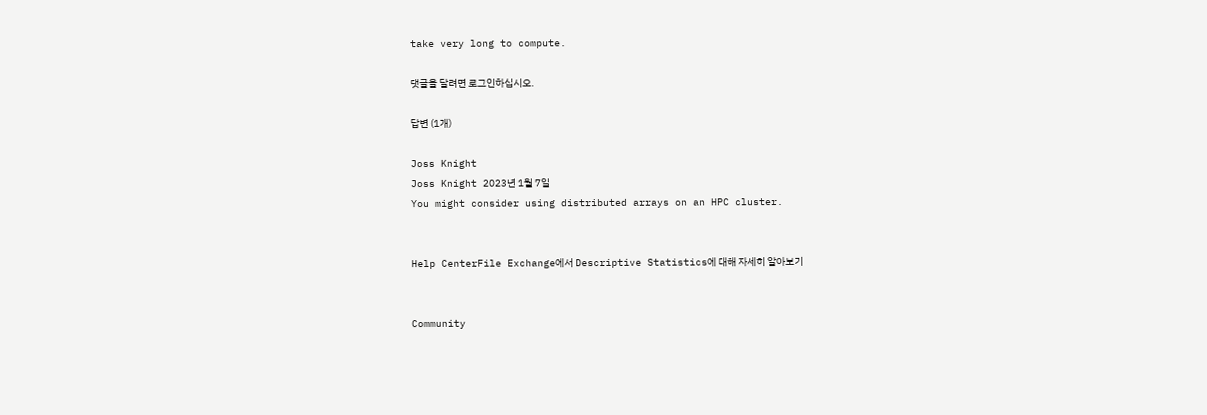take very long to compute.

댓글을 달려면 로그인하십시오.

답변 (1개)

Joss Knight
Joss Knight 2023년 1월 7일
You might consider using distributed arrays on an HPC cluster.


Help CenterFile Exchange에서 Descriptive Statistics에 대해 자세히 알아보기


Community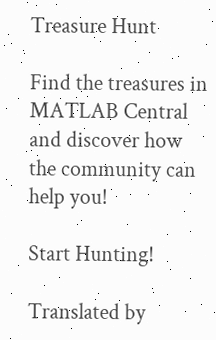Treasure Hunt

Find the treasures in MATLAB Central and discover how the community can help you!

Start Hunting!

Translated by